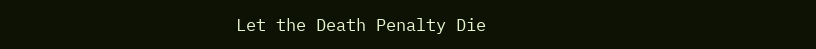Let the Death Penalty Die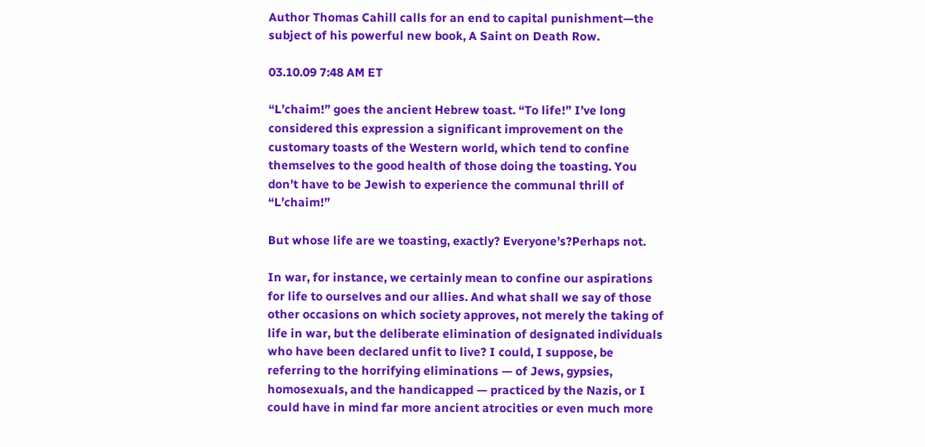Author Thomas Cahill calls for an end to capital punishment—the subject of his powerful new book, A Saint on Death Row.

03.10.09 7:48 AM ET

“L’chaim!” goes the ancient Hebrew toast. “To life!” I’ve long considered this expression a significant improvement on the customary toasts of the Western world, which tend to confine themselves to the good health of those doing the toasting. You don’t have to be Jewish to experience the communal thrill of “L’chaim!”

But whose life are we toasting, exactly? Everyone’s?Perhaps not.

In war, for instance, we certainly mean to confine our aspirations for life to ourselves and our allies. And what shall we say of those other occasions on which society approves, not merely the taking of life in war, but the deliberate elimination of designated individuals who have been declared unfit to live? I could, I suppose, be referring to the horrifying eliminations — of Jews, gypsies, homosexuals, and the handicapped — practiced by the Nazis, or I could have in mind far more ancient atrocities or even much more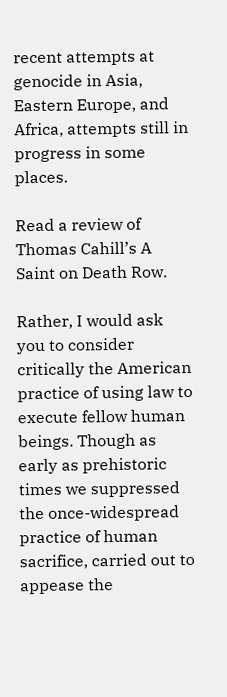recent attempts at genocide in Asia, Eastern Europe, and Africa, attempts still in progress in some places.

Read a review of Thomas Cahill’s A Saint on Death Row.

Rather, I would ask you to consider critically the American practice of using law to execute fellow human beings. Though as early as prehistoric times we suppressed the once-widespread practice of human sacrifice, carried out to appease the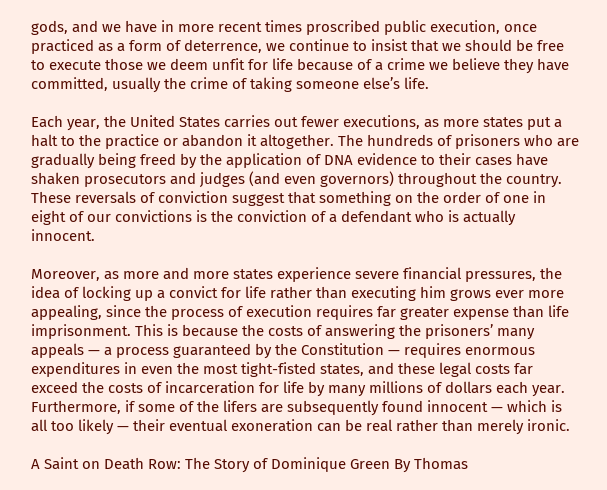gods, and we have in more recent times proscribed public execution, once practiced as a form of deterrence, we continue to insist that we should be free to execute those we deem unfit for life because of a crime we believe they have committed, usually the crime of taking someone else’s life.

Each year, the United States carries out fewer executions, as more states put a halt to the practice or abandon it altogether. The hundreds of prisoners who are gradually being freed by the application of DNA evidence to their cases have shaken prosecutors and judges (and even governors) throughout the country. These reversals of conviction suggest that something on the order of one in eight of our convictions is the conviction of a defendant who is actually innocent.

Moreover, as more and more states experience severe financial pressures, the idea of locking up a convict for life rather than executing him grows ever more appealing, since the process of execution requires far greater expense than life imprisonment. This is because the costs of answering the prisoners’ many appeals — a process guaranteed by the Constitution — requires enormous expenditures in even the most tight-fisted states, and these legal costs far exceed the costs of incarceration for life by many millions of dollars each year. Furthermore, if some of the lifers are subsequently found innocent — which is all too likely — their eventual exoneration can be real rather than merely ironic.

A Saint on Death Row: The Story of Dominique Green By Thomas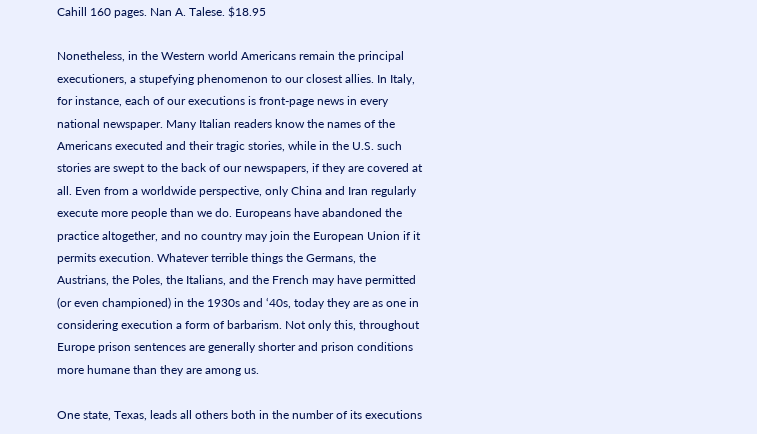Cahill 160 pages. Nan A. Talese. $18.95

Nonetheless, in the Western world Americans remain the principal executioners, a stupefying phenomenon to our closest allies. In Italy, for instance, each of our executions is front-page news in every national newspaper. Many Italian readers know the names of the Americans executed and their tragic stories, while in the U.S. such stories are swept to the back of our newspapers, if they are covered at all. Even from a worldwide perspective, only China and Iran regularly execute more people than we do. Europeans have abandoned the practice altogether, and no country may join the European Union if it permits execution. Whatever terrible things the Germans, the Austrians, the Poles, the Italians, and the French may have permitted (or even championed) in the 1930s and ‘40s, today they are as one in considering execution a form of barbarism. Not only this, throughout Europe prison sentences are generally shorter and prison conditions more humane than they are among us.

One state, Texas, leads all others both in the number of its executions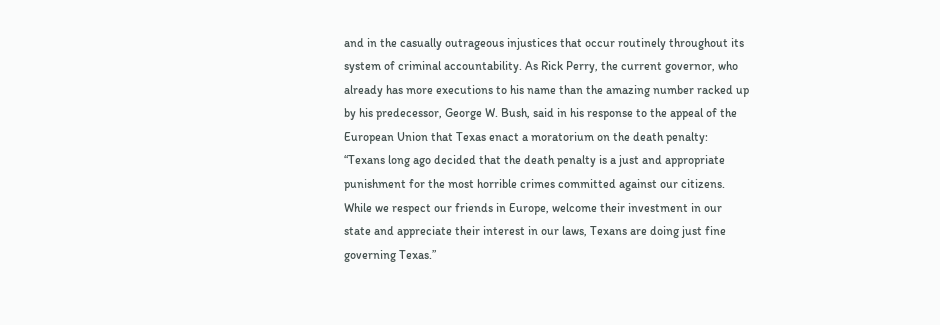and in the casually outrageous injustices that occur routinely throughout its system of criminal accountability. As Rick Perry, the current governor, who already has more executions to his name than the amazing number racked up by his predecessor, George W. Bush, said in his response to the appeal of the European Union that Texas enact a moratorium on the death penalty: “Texans long ago decided that the death penalty is a just and appropriate punishment for the most horrible crimes committed against our citizens. While we respect our friends in Europe, welcome their investment in our state and appreciate their interest in our laws, Texans are doing just fine governing Texas.”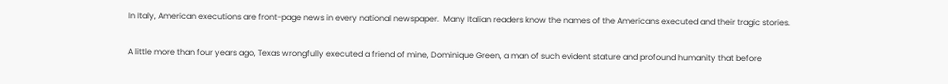In Italy, American executions are front-page news in every national newspaper.  Many Italian readers know the names of the Americans executed and their tragic stories.

A little more than four years ago, Texas wrongfully executed a friend of mine, Dominique Green, a man of such evident stature and profound humanity that before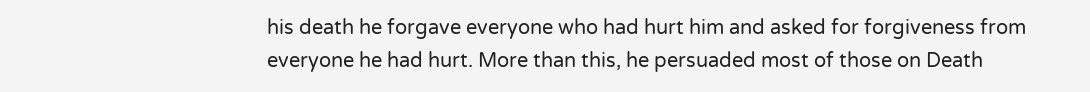his death he forgave everyone who had hurt him and asked for forgiveness from everyone he had hurt. More than this, he persuaded most of those on Death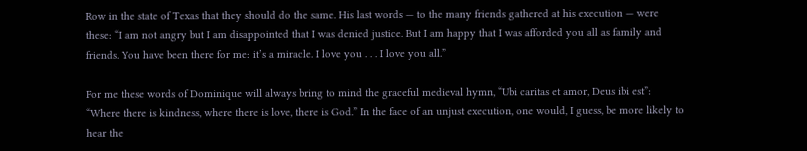Row in the state of Texas that they should do the same. His last words — to the many friends gathered at his execution — were these: “I am not angry but I am disappointed that I was denied justice. But I am happy that I was afforded you all as family and friends. You have been there for me: it’s a miracle. I love you . . . I love you all.”

For me these words of Dominique will always bring to mind the graceful medieval hymn, “Ubi caritas et amor, Deus ibi est”: “Where there is kindness, where there is love, there is God.” In the face of an unjust execution, one would, I guess, be more likely to hear the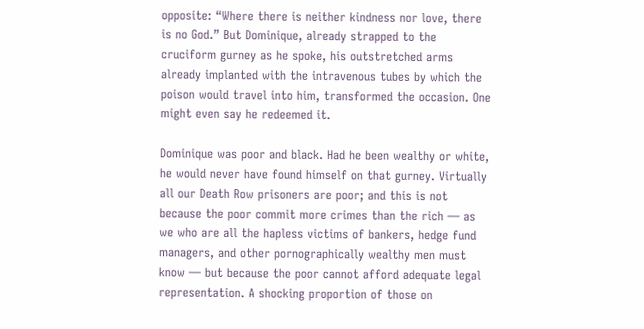opposite: “Where there is neither kindness nor love, there is no God.” But Dominique, already strapped to the cruciform gurney as he spoke, his outstretched arms already implanted with the intravenous tubes by which the poison would travel into him, transformed the occasion. One might even say he redeemed it.

Dominique was poor and black. Had he been wealthy or white, he would never have found himself on that gurney. Virtually all our Death Row prisoners are poor; and this is not because the poor commit more crimes than the rich — as we who are all the hapless victims of bankers, hedge fund managers, and other pornographically wealthy men must know — but because the poor cannot afford adequate legal representation. A shocking proportion of those on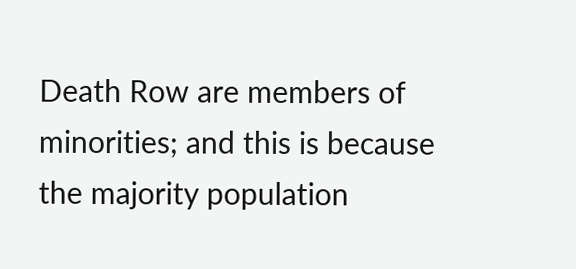Death Row are members of minorities; and this is because the majority population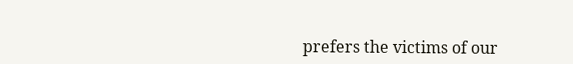prefers the victims of our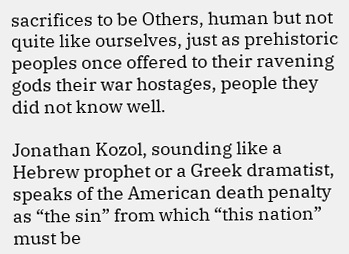sacrifices to be Others, human but not quite like ourselves, just as prehistoric peoples once offered to their ravening gods their war hostages, people they did not know well.

Jonathan Kozol, sounding like a Hebrew prophet or a Greek dramatist, speaks of the American death penalty as “the sin” from which “this nation” must be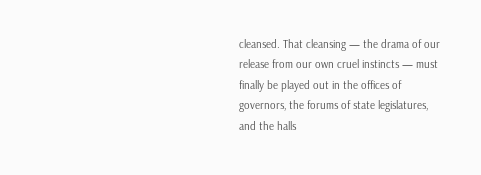cleansed. That cleansing — the drama of our release from our own cruel instincts — must finally be played out in the offices of governors, the forums of state legislatures, and the halls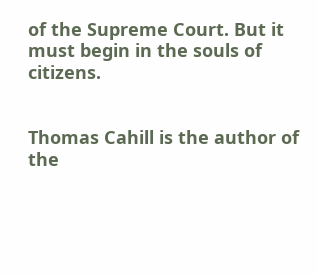of the Supreme Court. But it must begin in the souls of citizens.


Thomas Cahill is the author of the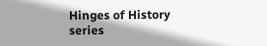Hinges of History series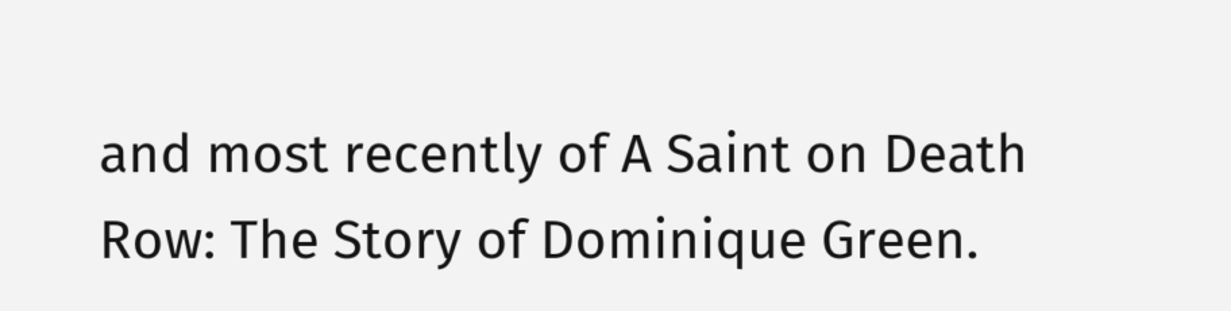and most recently of A Saint on Death Row: The Story of Dominique Green.